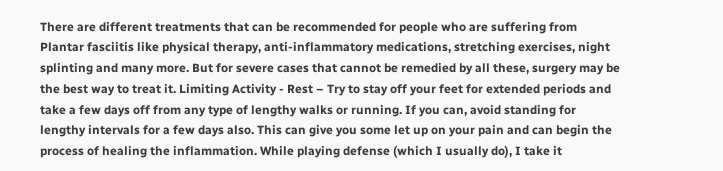There are different treatments that can be recommended for people who are suffering from Plantar fasciitis like physical therapy, anti-inflammatory medications, stretching exercises, night splinting and many more. But for severe cases that cannot be remedied by all these, surgery may be the best way to treat it. Limiting Activity - Rest – Try to stay off your feet for extended periods and take a few days off from any type of lengthy walks or running. If you can, avoid standing for lengthy intervals for a few days also. This can give you some let up on your pain and can begin the process of healing the inflammation. While playing defense (which I usually do), I take it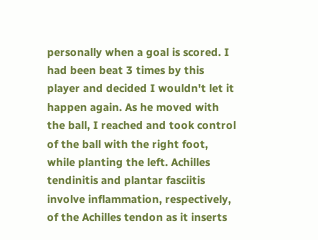personally when a goal is scored. I had been beat 3 times by this player and decided I wouldn't let it happen again. As he moved with the ball, I reached and took control of the ball with the right foot, while planting the left. Achilles tendinitis and plantar fasciitis involve inflammation, respectively, of the Achilles tendon as it inserts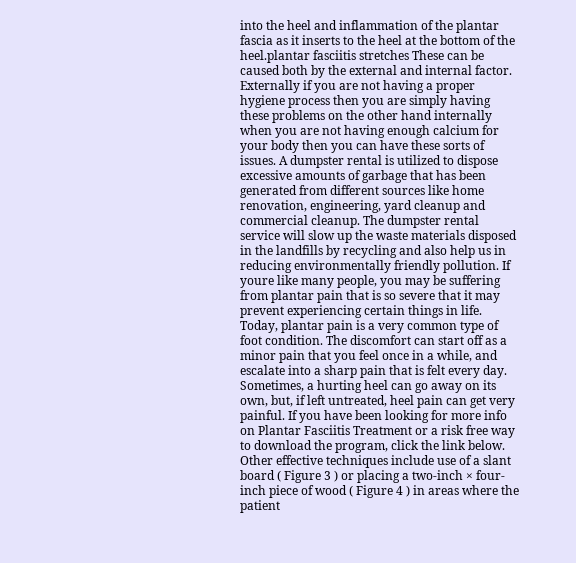into the heel and inflammation of the plantar fascia as it inserts to the heel at the bottom of the heel.plantar fasciitis stretches These can be caused both by the external and internal factor. Externally if you are not having a proper hygiene process then you are simply having these problems on the other hand internally when you are not having enough calcium for your body then you can have these sorts of issues. A dumpster rental is utilized to dispose excessive amounts of garbage that has been generated from different sources like home renovation, engineering, yard cleanup and commercial cleanup. The dumpster rental service will slow up the waste materials disposed in the landfills by recycling and also help us in reducing environmentally friendly pollution. If youre like many people, you may be suffering from plantar pain that is so severe that it may prevent experiencing certain things in life. Today, plantar pain is a very common type of foot condition. The discomfort can start off as a minor pain that you feel once in a while, and escalate into a sharp pain that is felt every day. Sometimes, a hurting heel can go away on its own, but, if left untreated, heel pain can get very painful. If you have been looking for more info on Plantar Fasciitis Treatment or a risk free way to download the program, click the link below. Other effective techniques include use of a slant board ( Figure 3 ) or placing a two-inch × four-inch piece of wood ( Figure 4 ) in areas where the patient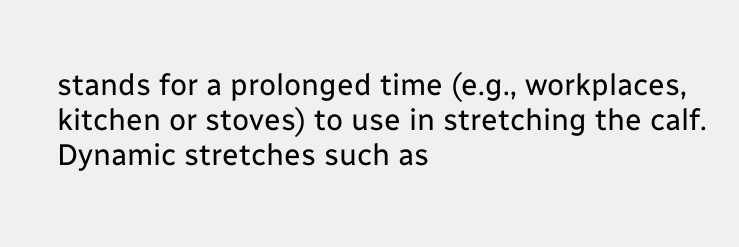stands for a prolonged time (e.g., workplaces, kitchen or stoves) to use in stretching the calf. Dynamic stretches such as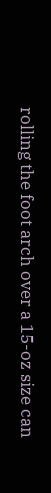rolling the foot arch over a 15-oz size can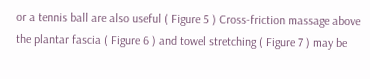or a tennis ball are also useful ( Figure 5 ) Cross-friction massage above the plantar fascia ( Figure 6 ) and towel stretching ( Figure 7 ) may be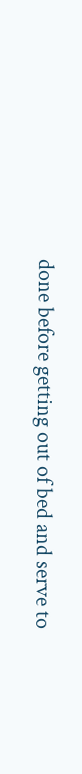done before getting out of bed and serve to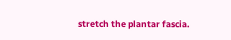stretch the plantar fascia.